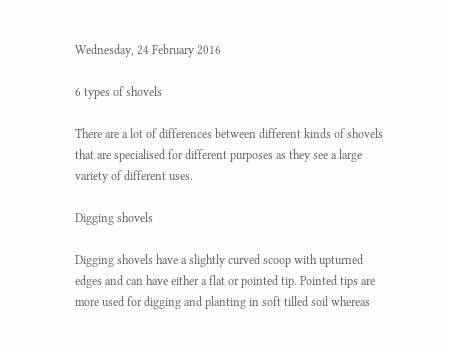Wednesday, 24 February 2016

6 types of shovels

There are a lot of differences between different kinds of shovels that are specialised for different purposes as they see a large variety of different uses.

Digging shovels

Digging shovels have a slightly curved scoop with upturned edges and can have either a flat or pointed tip. Pointed tips are more used for digging and planting in soft tilled soil whereas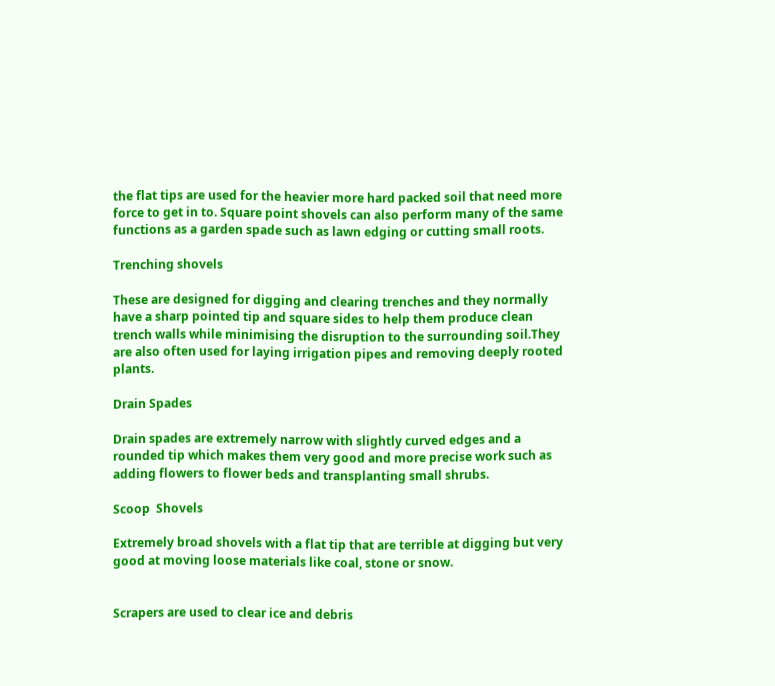the flat tips are used for the heavier more hard packed soil that need more force to get in to. Square point shovels can also perform many of the same functions as a garden spade such as lawn edging or cutting small roots.

Trenching shovels

These are designed for digging and clearing trenches and they normally have a sharp pointed tip and square sides to help them produce clean trench walls while minimising the disruption to the surrounding soil.They are also often used for laying irrigation pipes and removing deeply rooted plants.

Drain Spades

Drain spades are extremely narrow with slightly curved edges and a rounded tip which makes them very good and more precise work such as adding flowers to flower beds and transplanting small shrubs.

Scoop  Shovels

Extremely broad shovels with a flat tip that are terrible at digging but very good at moving loose materials like coal, stone or snow.


Scrapers are used to clear ice and debris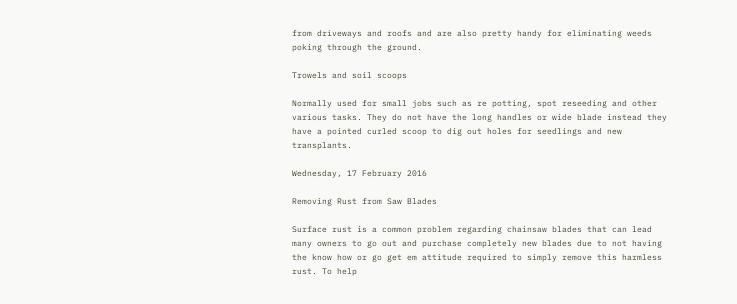from driveways and roofs and are also pretty handy for eliminating weeds poking through the ground.

Trowels and soil scoops

Normally used for small jobs such as re potting, spot reseeding and other various tasks. They do not have the long handles or wide blade instead they have a pointed curled scoop to dig out holes for seedlings and new transplants.

Wednesday, 17 February 2016

Removing Rust from Saw Blades

Surface rust is a common problem regarding chainsaw blades that can lead many owners to go out and purchase completely new blades due to not having the know how or go get em attitude required to simply remove this harmless rust. To help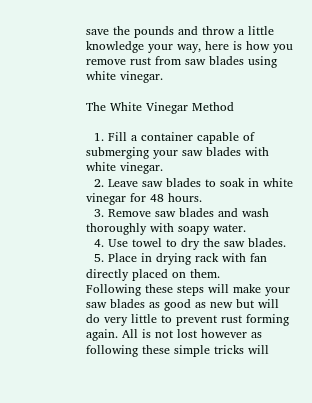save the pounds and throw a little knowledge your way, here is how you remove rust from saw blades using white vinegar.

The White Vinegar Method

  1. Fill a container capable of submerging your saw blades with white vinegar.
  2. Leave saw blades to soak in white vinegar for 48 hours.
  3. Remove saw blades and wash thoroughly with soapy water.
  4. Use towel to dry the saw blades.
  5. Place in drying rack with fan directly placed on them.
Following these steps will make your saw blades as good as new but will do very little to prevent rust forming again. All is not lost however as following these simple tricks will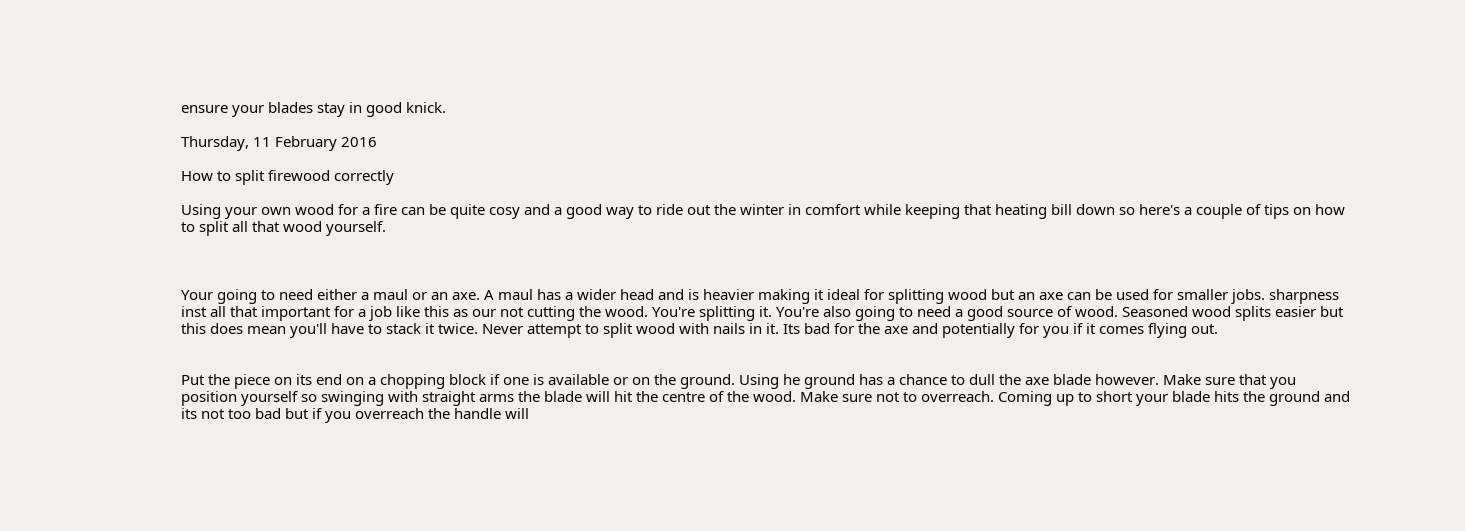ensure your blades stay in good knick.

Thursday, 11 February 2016

How to split firewood correctly

Using your own wood for a fire can be quite cosy and a good way to ride out the winter in comfort while keeping that heating bill down so here's a couple of tips on how to split all that wood yourself.



Your going to need either a maul or an axe. A maul has a wider head and is heavier making it ideal for splitting wood but an axe can be used for smaller jobs. sharpness inst all that important for a job like this as our not cutting the wood. You're splitting it. You're also going to need a good source of wood. Seasoned wood splits easier but this does mean you'll have to stack it twice. Never attempt to split wood with nails in it. Its bad for the axe and potentially for you if it comes flying out.


Put the piece on its end on a chopping block if one is available or on the ground. Using he ground has a chance to dull the axe blade however. Make sure that you position yourself so swinging with straight arms the blade will hit the centre of the wood. Make sure not to overreach. Coming up to short your blade hits the ground and its not too bad but if you overreach the handle will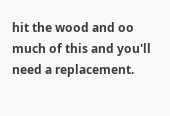hit the wood and oo much of this and you'll need a replacement.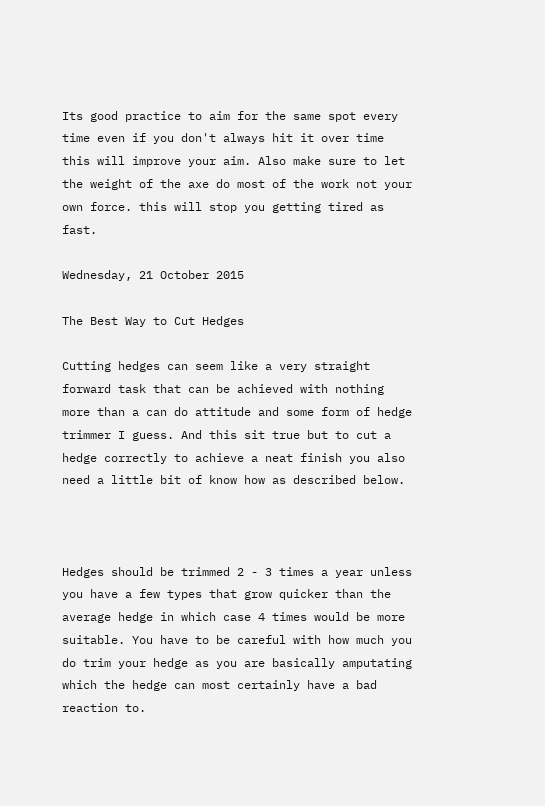Its good practice to aim for the same spot every time even if you don't always hit it over time this will improve your aim. Also make sure to let the weight of the axe do most of the work not your own force. this will stop you getting tired as fast.

Wednesday, 21 October 2015

The Best Way to Cut Hedges

Cutting hedges can seem like a very straight forward task that can be achieved with nothing more than a can do attitude and some form of hedge trimmer I guess. And this sit true but to cut a hedge correctly to achieve a neat finish you also need a little bit of know how as described below.



Hedges should be trimmed 2 - 3 times a year unless you have a few types that grow quicker than the average hedge in which case 4 times would be more suitable. You have to be careful with how much you do trim your hedge as you are basically amputating which the hedge can most certainly have a bad reaction to.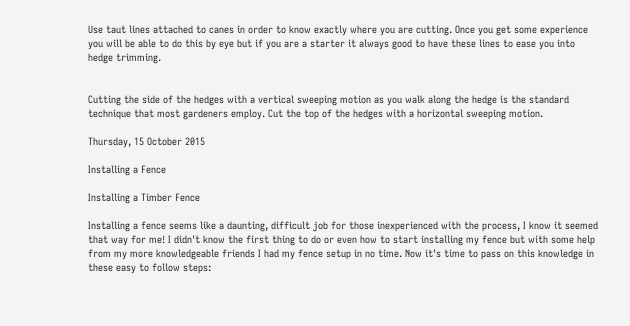Use taut lines attached to canes in order to know exactly where you are cutting. Once you get some experience you will be able to do this by eye but if you are a starter it always good to have these lines to ease you into hedge trimming.


Cutting the side of the hedges with a vertical sweeping motion as you walk along the hedge is the standard technique that most gardeners employ. Cut the top of the hedges with a horizontal sweeping motion.

Thursday, 15 October 2015

Installing a Fence

Installing a Timber Fence

Installing a fence seems like a daunting, difficult job for those inexperienced with the process, I know it seemed that way for me! I didn't know the first thing to do or even how to start installing my fence but with some help from my more knowledgeable friends I had my fence setup in no time. Now it's time to pass on this knowledge in these easy to follow steps: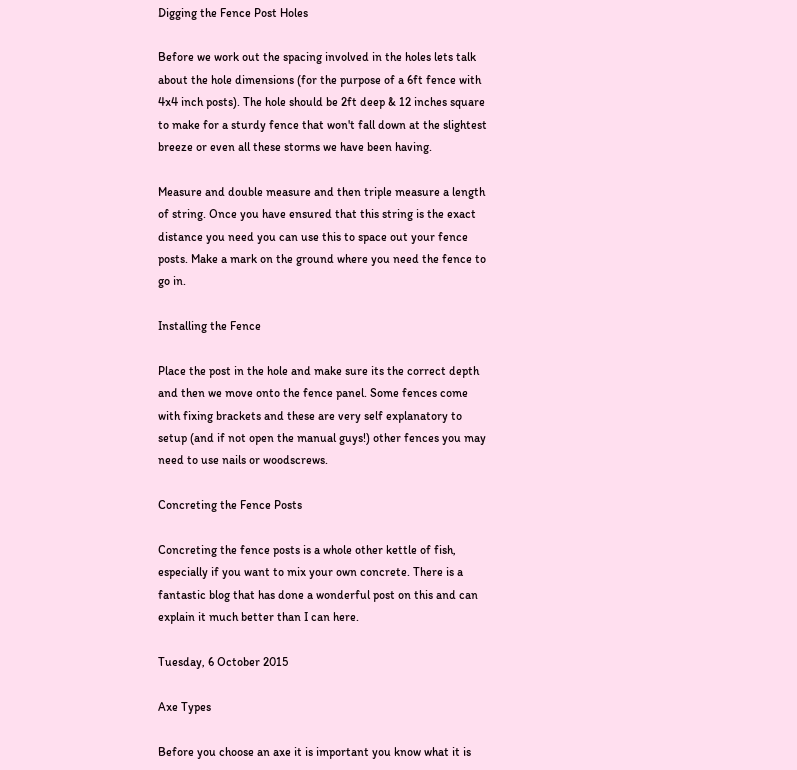Digging the Fence Post Holes

Before we work out the spacing involved in the holes lets talk about the hole dimensions (for the purpose of a 6ft fence with 4x4 inch posts). The hole should be 2ft deep & 12 inches square to make for a sturdy fence that won't fall down at the slightest breeze or even all these storms we have been having.

Measure and double measure and then triple measure a length of string. Once you have ensured that this string is the exact distance you need you can use this to space out your fence posts. Make a mark on the ground where you need the fence to go in.

Installing the Fence

Place the post in the hole and make sure its the correct depth and then we move onto the fence panel. Some fences come with fixing brackets and these are very self explanatory to setup (and if not open the manual guys!) other fences you may need to use nails or woodscrews.

Concreting the Fence Posts

Concreting the fence posts is a whole other kettle of fish, especially if you want to mix your own concrete. There is a fantastic blog that has done a wonderful post on this and can explain it much better than I can here.

Tuesday, 6 October 2015

Axe Types

Before you choose an axe it is important you know what it is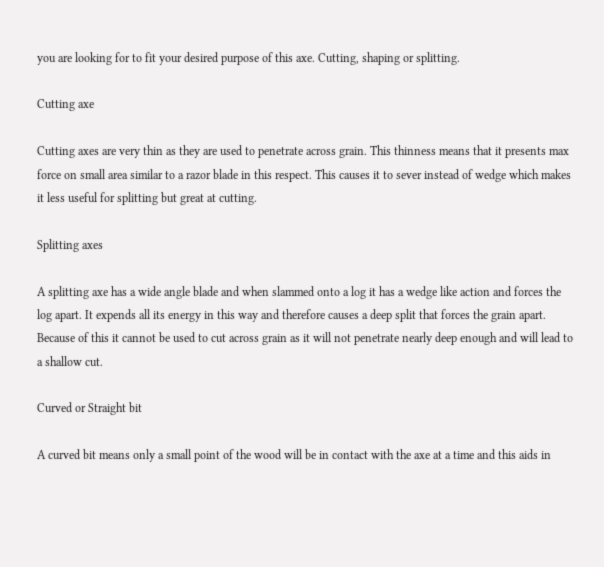you are looking for to fit your desired purpose of this axe. Cutting, shaping or splitting.

Cutting axe

Cutting axes are very thin as they are used to penetrate across grain. This thinness means that it presents max force on small area similar to a razor blade in this respect. This causes it to sever instead of wedge which makes it less useful for splitting but great at cutting.

Splitting axes

A splitting axe has a wide angle blade and when slammed onto a log it has a wedge like action and forces the log apart. It expends all its energy in this way and therefore causes a deep split that forces the grain apart. Because of this it cannot be used to cut across grain as it will not penetrate nearly deep enough and will lead to a shallow cut.

Curved or Straight bit

A curved bit means only a small point of the wood will be in contact with the axe at a time and this aids in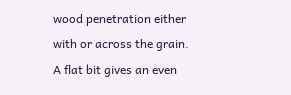wood penetration either with or across the grain. A flat bit gives an even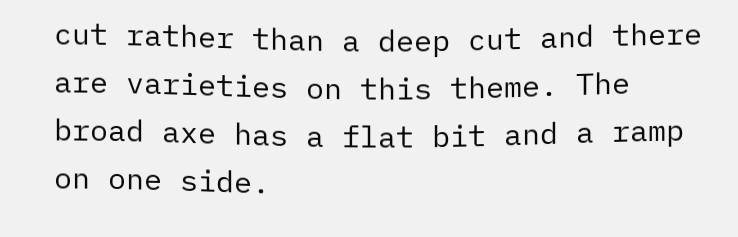cut rather than a deep cut and there are varieties on this theme. The broad axe has a flat bit and a ramp on one side.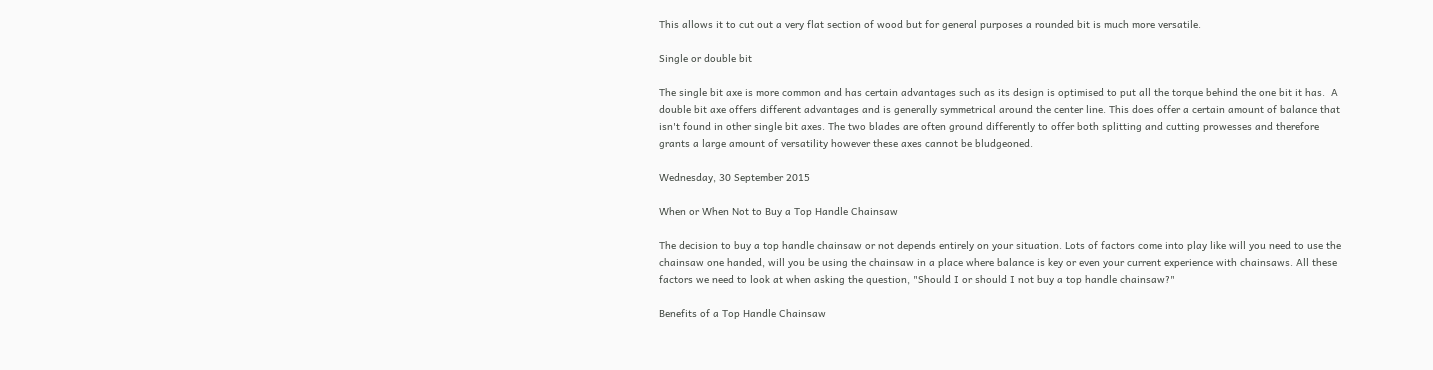This allows it to cut out a very flat section of wood but for general purposes a rounded bit is much more versatile.

Single or double bit

The single bit axe is more common and has certain advantages such as its design is optimised to put all the torque behind the one bit it has.  A double bit axe offers different advantages and is generally symmetrical around the center line. This does offer a certain amount of balance that isn't found in other single bit axes. The two blades are often ground differently to offer both splitting and cutting prowesses and therefore grants a large amount of versatility however these axes cannot be bludgeoned.

Wednesday, 30 September 2015

When or When Not to Buy a Top Handle Chainsaw

The decision to buy a top handle chainsaw or not depends entirely on your situation. Lots of factors come into play like will you need to use the chainsaw one handed, will you be using the chainsaw in a place where balance is key or even your current experience with chainsaws. All these factors we need to look at when asking the question, "Should I or should I not buy a top handle chainsaw?"

Benefits of a Top Handle Chainsaw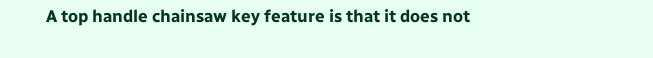A top handle chainsaw key feature is that it does not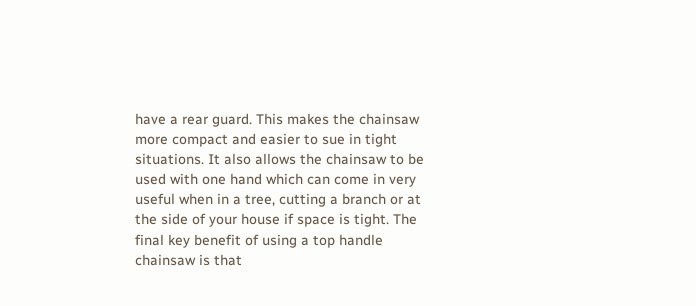have a rear guard. This makes the chainsaw more compact and easier to sue in tight situations. It also allows the chainsaw to be used with one hand which can come in very useful when in a tree, cutting a branch or at the side of your house if space is tight. The final key benefit of using a top handle chainsaw is that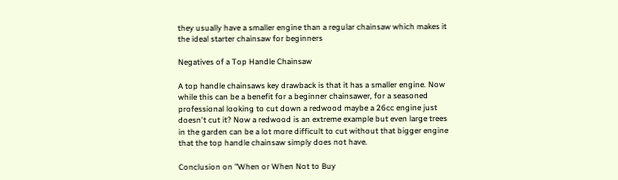they usually have a smaller engine than a regular chainsaw which makes it the ideal starter chainsaw for beginners

Negatives of a Top Handle Chainsaw

A top handle chainsaws key drawback is that it has a smaller engine. Now while this can be a benefit for a beginner chainsawer, for a seasoned professional looking to cut down a redwood maybe a 26cc engine just doesn't cut it? Now a redwood is an extreme example but even large trees in the garden can be a lot more difficult to cut without that bigger engine that the top handle chainsaw simply does not have.

Conclusion on "When or When Not to Buy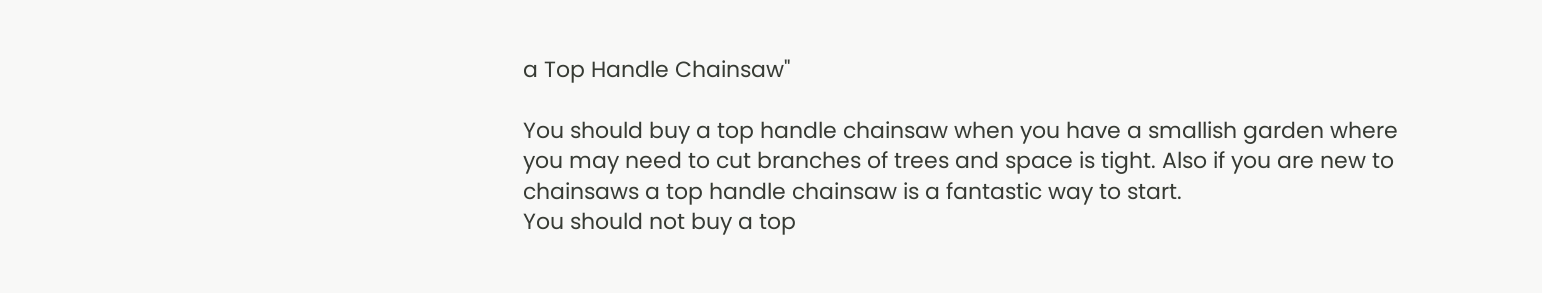a Top Handle Chainsaw"

You should buy a top handle chainsaw when you have a smallish garden where you may need to cut branches of trees and space is tight. Also if you are new to chainsaws a top handle chainsaw is a fantastic way to start.
You should not buy a top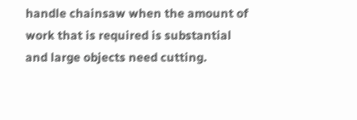handle chainsaw when the amount of work that is required is substantial and large objects need cutting.